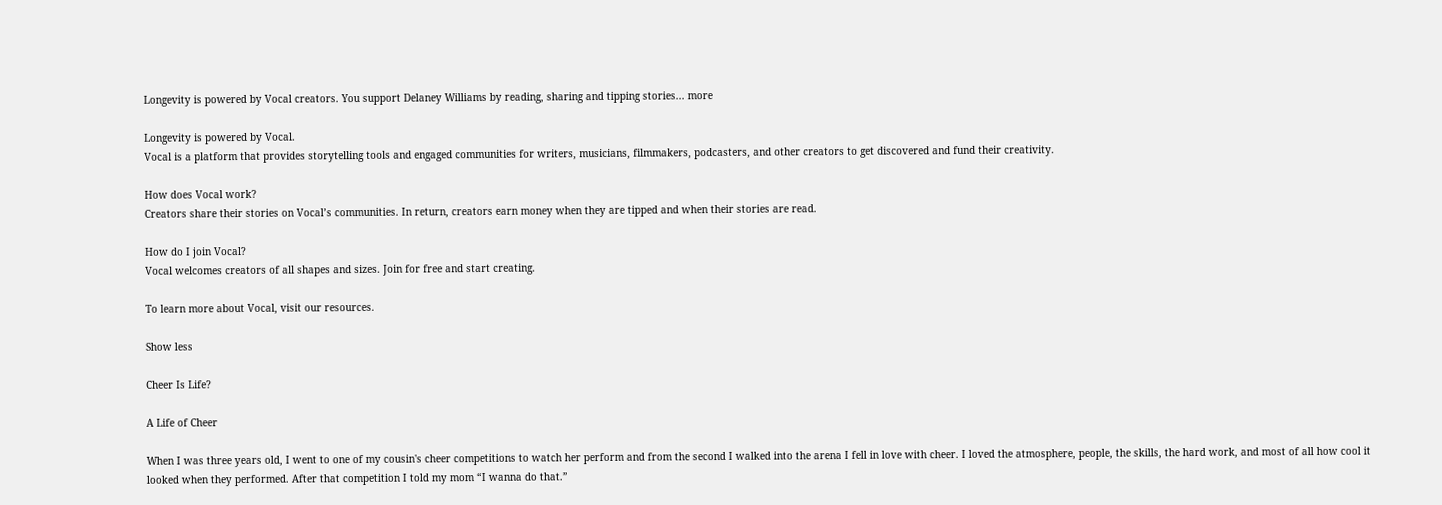Longevity is powered by Vocal creators. You support Delaney Williams by reading, sharing and tipping stories... more

Longevity is powered by Vocal.
Vocal is a platform that provides storytelling tools and engaged communities for writers, musicians, filmmakers, podcasters, and other creators to get discovered and fund their creativity.

How does Vocal work?
Creators share their stories on Vocal’s communities. In return, creators earn money when they are tipped and when their stories are read.

How do I join Vocal?
Vocal welcomes creators of all shapes and sizes. Join for free and start creating.

To learn more about Vocal, visit our resources.

Show less

Cheer Is Life?

A Life of Cheer

When I was three years old, I went to one of my cousin's cheer competitions to watch her perform and from the second I walked into the arena I fell in love with cheer. I loved the atmosphere, people, the skills, the hard work, and most of all how cool it looked when they performed. After that competition I told my mom “I wanna do that.”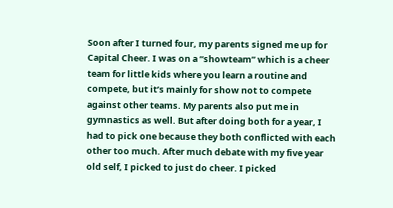Soon after I turned four, my parents signed me up for Capital Cheer. I was on a “showteam” which is a cheer team for little kids where you learn a routine and compete, but it’s mainly for show not to compete against other teams. My parents also put me in gymnastics as well. But after doing both for a year, I had to pick one because they both conflicted with each other too much. After much debate with my five year old self, I picked to just do cheer. I picked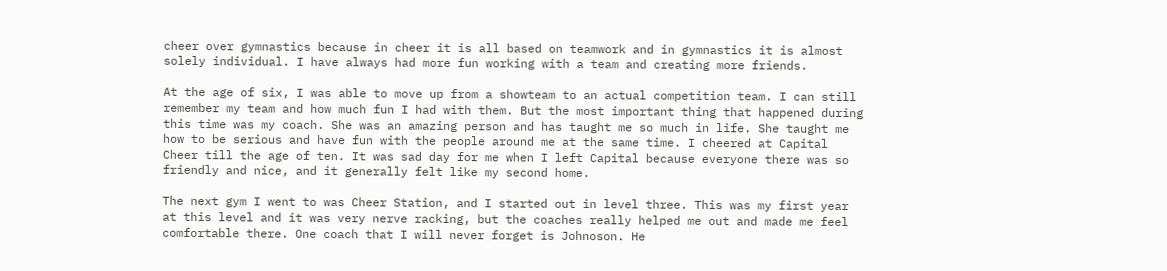cheer over gymnastics because in cheer it is all based on teamwork and in gymnastics it is almost solely individual. I have always had more fun working with a team and creating more friends.

At the age of six, I was able to move up from a showteam to an actual competition team. I can still remember my team and how much fun I had with them. But the most important thing that happened during this time was my coach. She was an amazing person and has taught me so much in life. She taught me how to be serious and have fun with the people around me at the same time. I cheered at Capital Cheer till the age of ten. It was sad day for me when I left Capital because everyone there was so friendly and nice, and it generally felt like my second home.

The next gym I went to was Cheer Station, and I started out in level three. This was my first year at this level and it was very nerve racking, but the coaches really helped me out and made me feel comfortable there. One coach that I will never forget is Johnoson. He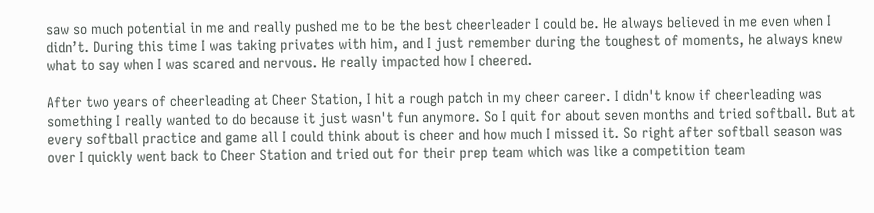saw so much potential in me and really pushed me to be the best cheerleader I could be. He always believed in me even when I didn’t. During this time I was taking privates with him, and I just remember during the toughest of moments, he always knew what to say when I was scared and nervous. He really impacted how I cheered.

After two years of cheerleading at Cheer Station, I hit a rough patch in my cheer career. I didn't know if cheerleading was something I really wanted to do because it just wasn't fun anymore. So I quit for about seven months and tried softball. But at every softball practice and game all I could think about is cheer and how much I missed it. So right after softball season was over I quickly went back to Cheer Station and tried out for their prep team which was like a competition team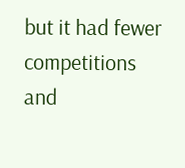but it had fewer competitions and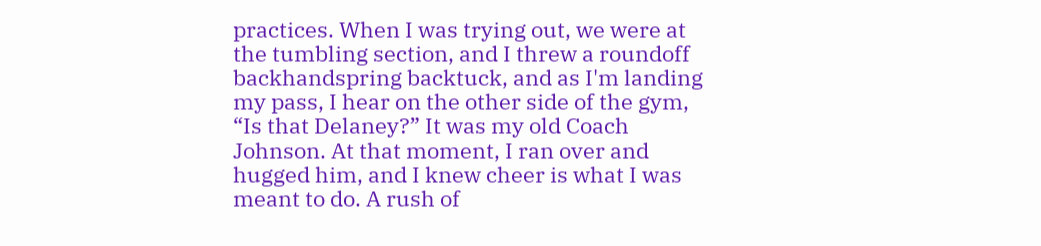practices. When I was trying out, we were at the tumbling section, and I threw a roundoff backhandspring backtuck, and as I'm landing my pass, I hear on the other side of the gym, “Is that Delaney?” It was my old Coach Johnson. At that moment, I ran over and hugged him, and I knew cheer is what I was meant to do. A rush of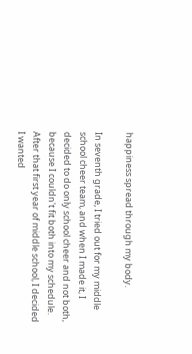happiness spread through my body.

In seventh grade, I tried out for my middle school cheer team, and when I made it, I decided to do only school cheer and not both, because I couldn't fit both into my schedule. After that first year of middle school, I decided I wanted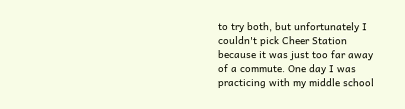to try both, but unfortunately I couldn't pick Cheer Station because it was just too far away of a commute. One day I was practicing with my middle school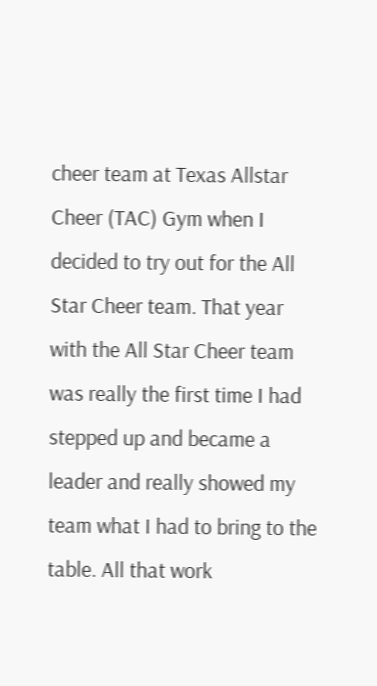cheer team at Texas Allstar Cheer (TAC) Gym when I decided to try out for the All Star Cheer team. That year with the All Star Cheer team was really the first time I had stepped up and became a leader and really showed my team what I had to bring to the table. All that work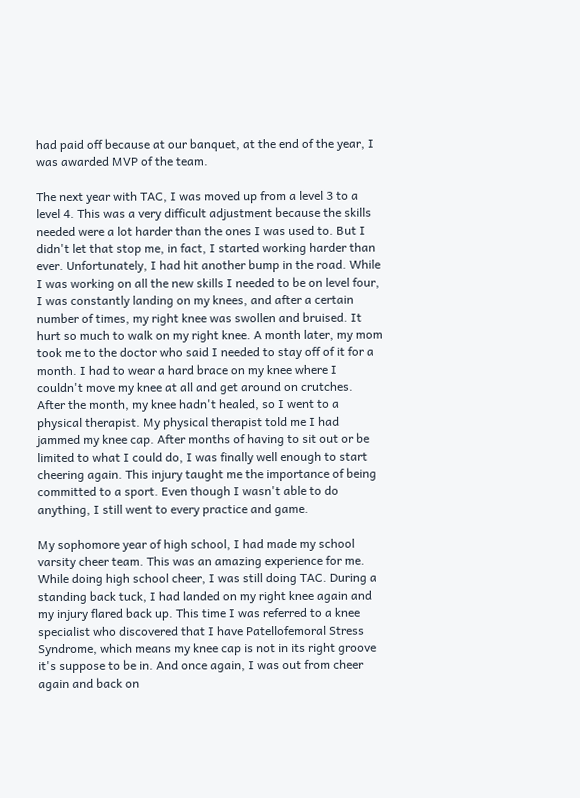had paid off because at our banquet, at the end of the year, I was awarded MVP of the team.

The next year with TAC, I was moved up from a level 3 to a level 4. This was a very difficult adjustment because the skills needed were a lot harder than the ones I was used to. But I didn't let that stop me, in fact, I started working harder than ever. Unfortunately, I had hit another bump in the road. While I was working on all the new skills I needed to be on level four, I was constantly landing on my knees, and after a certain number of times, my right knee was swollen and bruised. It hurt so much to walk on my right knee. A month later, my mom took me to the doctor who said I needed to stay off of it for a month. I had to wear a hard brace on my knee where I couldn't move my knee at all and get around on crutches. After the month, my knee hadn't healed, so I went to a physical therapist. My physical therapist told me I had jammed my knee cap. After months of having to sit out or be limited to what I could do, I was finally well enough to start cheering again. This injury taught me the importance of being committed to a sport. Even though I wasn't able to do anything, I still went to every practice and game.

My sophomore year of high school, I had made my school varsity cheer team. This was an amazing experience for me. While doing high school cheer, I was still doing TAC. During a standing back tuck, I had landed on my right knee again and my injury flared back up. This time I was referred to a knee specialist who discovered that I have Patellofemoral Stress Syndrome, which means my knee cap is not in its right groove it's suppose to be in. And once again, I was out from cheer again and back on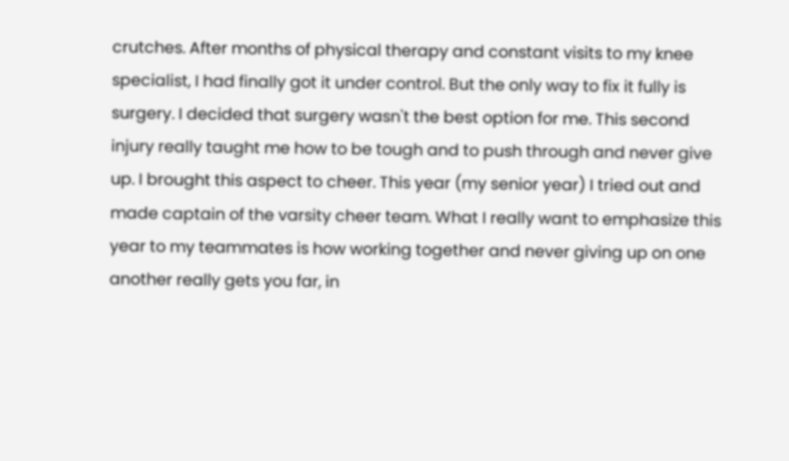crutches. After months of physical therapy and constant visits to my knee specialist, I had finally got it under control. But the only way to fix it fully is surgery. I decided that surgery wasn't the best option for me. This second injury really taught me how to be tough and to push through and never give up. I brought this aspect to cheer. This year (my senior year) I tried out and made captain of the varsity cheer team. What I really want to emphasize this year to my teammates is how working together and never giving up on one another really gets you far, in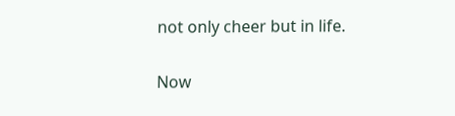not only cheer but in life.

Now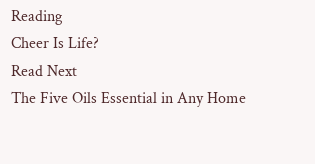Reading
Cheer Is Life?
Read Next
The Five Oils Essential in Any Home